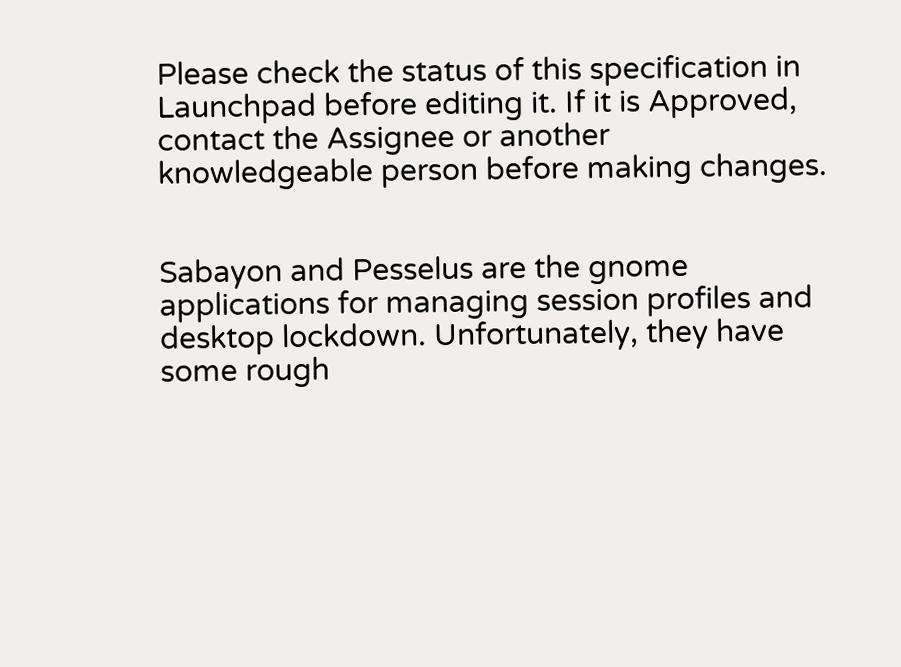Please check the status of this specification in Launchpad before editing it. If it is Approved, contact the Assignee or another knowledgeable person before making changes.


Sabayon and Pesselus are the gnome applications for managing session profiles and desktop lockdown. Unfortunately, they have some rough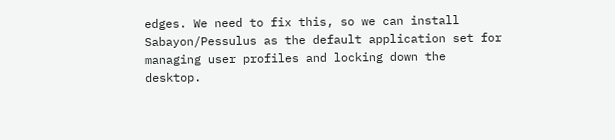edges. We need to fix this, so we can install Sabayon/Pessulus as the default application set for managing user profiles and locking down the desktop.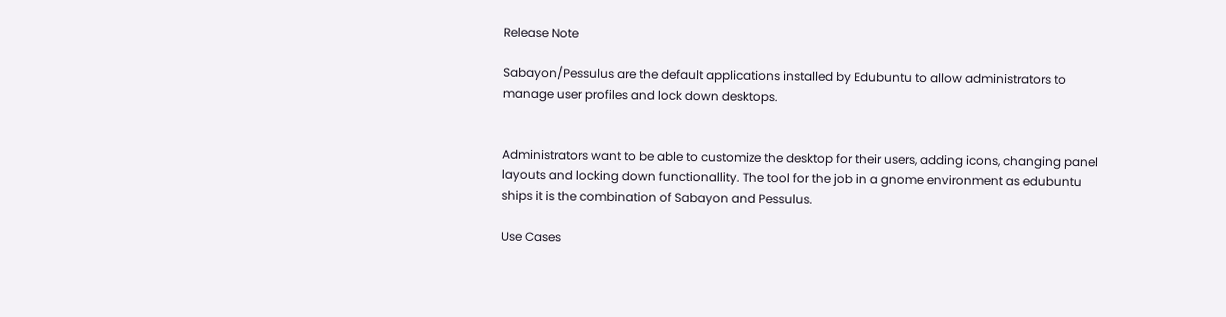Release Note

Sabayon/Pessulus are the default applications installed by Edubuntu to allow administrators to manage user profiles and lock down desktops.


Administrators want to be able to customize the desktop for their users, adding icons, changing panel layouts and locking down functionallity. The tool for the job in a gnome environment as edubuntu ships it is the combination of Sabayon and Pessulus.

Use Cases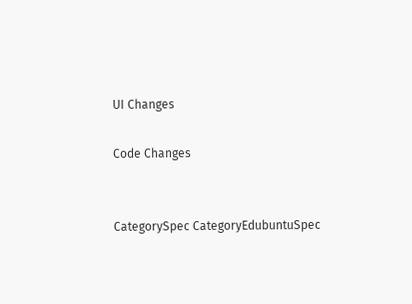UI Changes

Code Changes


CategorySpec CategoryEdubuntuSpec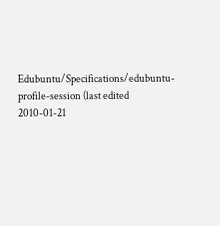Edubuntu/Specifications/edubuntu-profile-session (last edited 2010-01-21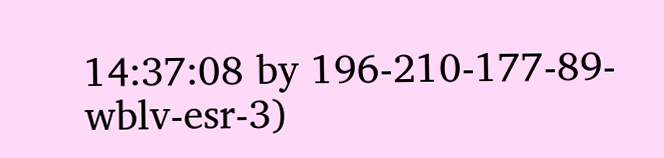14:37:08 by 196-210-177-89-wblv-esr-3)